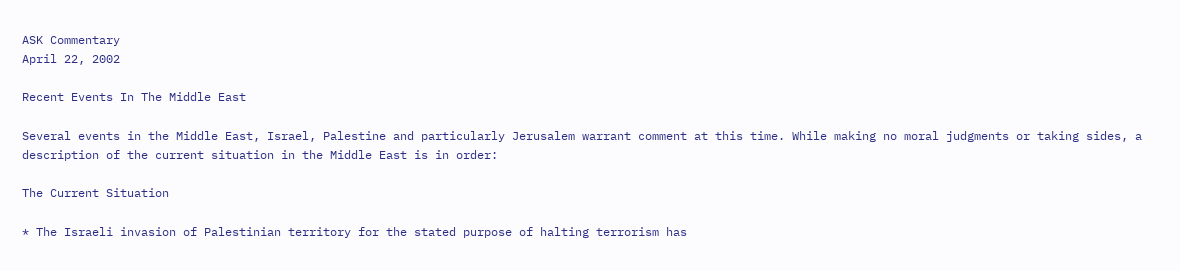ASK Commentary
April 22, 2002

Recent Events In The Middle East

Several events in the Middle East, Israel, Palestine and particularly Jerusalem warrant comment at this time. While making no moral judgments or taking sides, a description of the current situation in the Middle East is in order:

The Current Situation

* The Israeli invasion of Palestinian territory for the stated purpose of halting terrorism has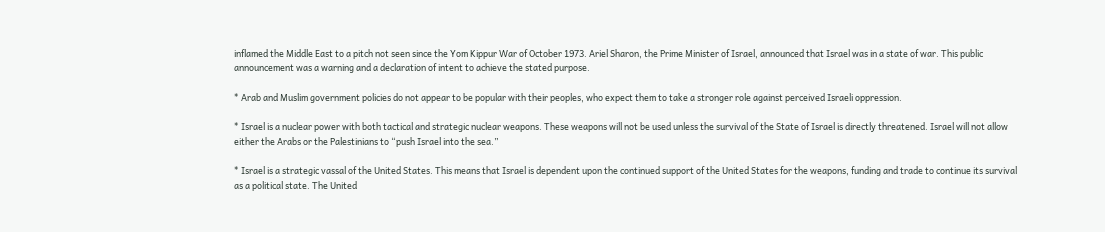inflamed the Middle East to a pitch not seen since the Yom Kippur War of October 1973. Ariel Sharon, the Prime Minister of Israel, announced that Israel was in a state of war. This public announcement was a warning and a declaration of intent to achieve the stated purpose.

* Arab and Muslim government policies do not appear to be popular with their peoples, who expect them to take a stronger role against perceived Israeli oppression.

* Israel is a nuclear power with both tactical and strategic nuclear weapons. These weapons will not be used unless the survival of the State of Israel is directly threatened. Israel will not allow either the Arabs or the Palestinians to “push Israel into the sea.”

* Israel is a strategic vassal of the United States. This means that Israel is dependent upon the continued support of the United States for the weapons, funding and trade to continue its survival as a political state. The United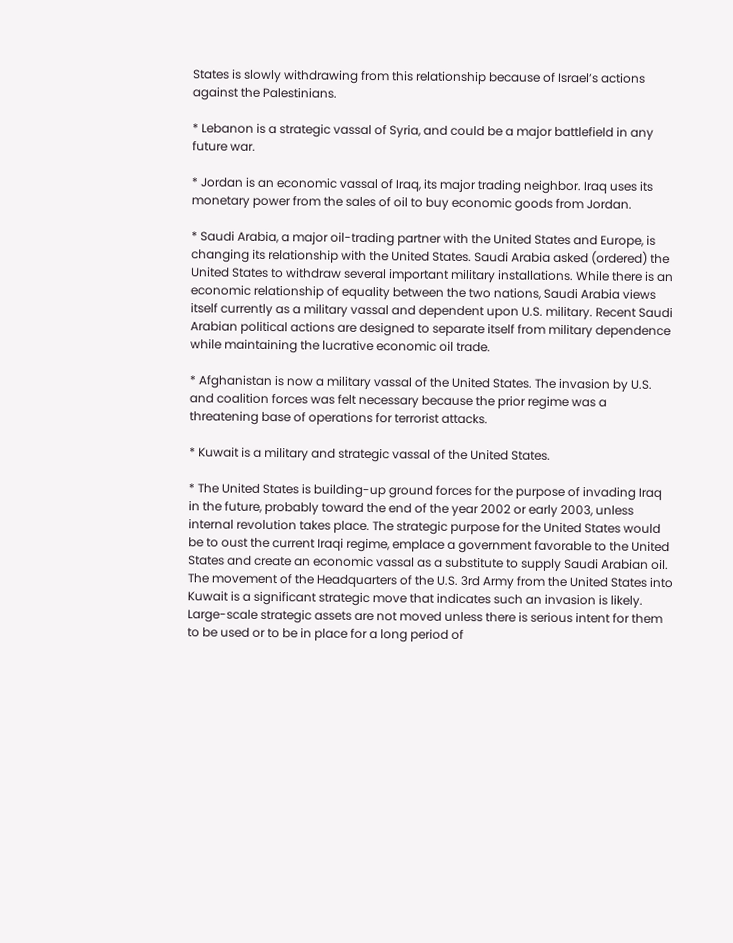States is slowly withdrawing from this relationship because of Israel’s actions against the Palestinians.

* Lebanon is a strategic vassal of Syria, and could be a major battlefield in any future war.

* Jordan is an economic vassal of Iraq, its major trading neighbor. Iraq uses its monetary power from the sales of oil to buy economic goods from Jordan.

* Saudi Arabia, a major oil-trading partner with the United States and Europe, is changing its relationship with the United States. Saudi Arabia asked (ordered) the United States to withdraw several important military installations. While there is an economic relationship of equality between the two nations, Saudi Arabia views itself currently as a military vassal and dependent upon U.S. military. Recent Saudi Arabian political actions are designed to separate itself from military dependence while maintaining the lucrative economic oil trade.

* Afghanistan is now a military vassal of the United States. The invasion by U.S. and coalition forces was felt necessary because the prior regime was a threatening base of operations for terrorist attacks.

* Kuwait is a military and strategic vassal of the United States.

* The United States is building-up ground forces for the purpose of invading Iraq in the future, probably toward the end of the year 2002 or early 2003, unless internal revolution takes place. The strategic purpose for the United States would be to oust the current Iraqi regime, emplace a government favorable to the United States and create an economic vassal as a substitute to supply Saudi Arabian oil. The movement of the Headquarters of the U.S. 3rd Army from the United States into Kuwait is a significant strategic move that indicates such an invasion is likely. Large-scale strategic assets are not moved unless there is serious intent for them to be used or to be in place for a long period of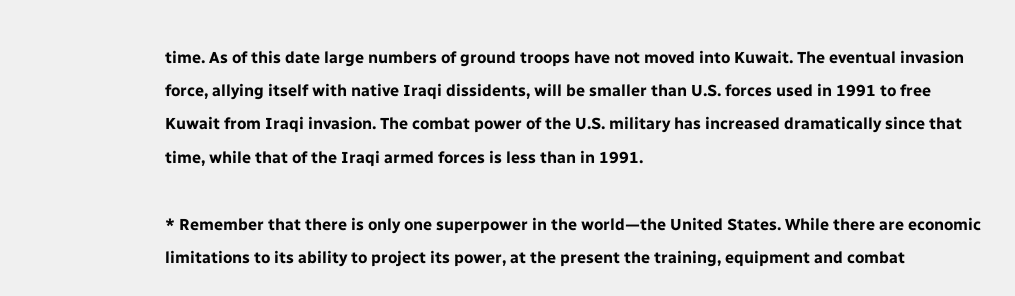time. As of this date large numbers of ground troops have not moved into Kuwait. The eventual invasion force, allying itself with native Iraqi dissidents, will be smaller than U.S. forces used in 1991 to free Kuwait from Iraqi invasion. The combat power of the U.S. military has increased dramatically since that time, while that of the Iraqi armed forces is less than in 1991.

* Remember that there is only one superpower in the world—the United States. While there are economic limitations to its ability to project its power, at the present the training, equipment and combat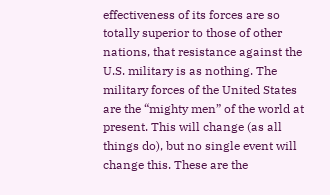effectiveness of its forces are so totally superior to those of other nations, that resistance against the U.S. military is as nothing. The military forces of the United States are the “mighty men” of the world at present. This will change (as all things do), but no single event will change this. These are the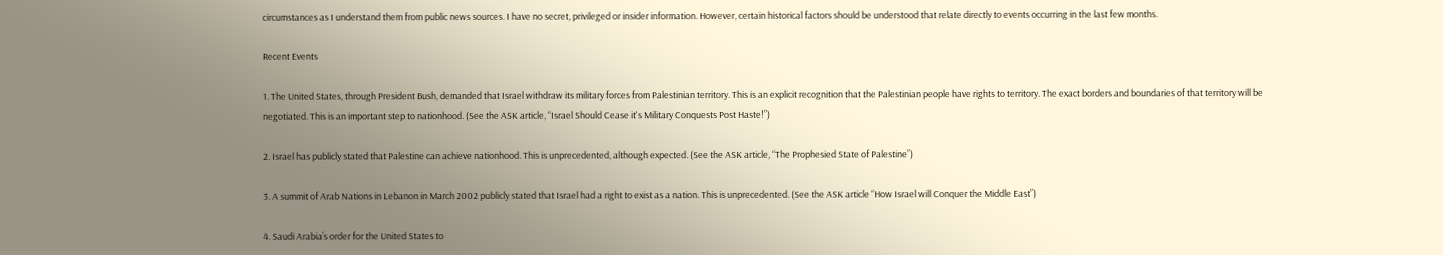circumstances as I understand them from public news sources. I have no secret, privileged or insider information. However, certain historical factors should be understood that relate directly to events occurring in the last few months.

Recent Events

1. The United States, through President Bush, demanded that Israel withdraw its military forces from Palestinian territory. This is an explicit recognition that the Palestinian people have rights to territory. The exact borders and boundaries of that territory will be negotiated. This is an important step to nationhood. (See the ASK article, “Israel Should Cease it's Military Conquests Post Haste!”)

2. Israel has publicly stated that Palestine can achieve nationhood. This is unprecedented, although expected. (See the ASK article, “The Prophesied State of Palestine”)

3. A summit of Arab Nations in Lebanon in March 2002 publicly stated that Israel had a right to exist as a nation. This is unprecedented. (See the ASK article “How Israel will Conquer the Middle East”)

4. Saudi Arabia’s order for the United States to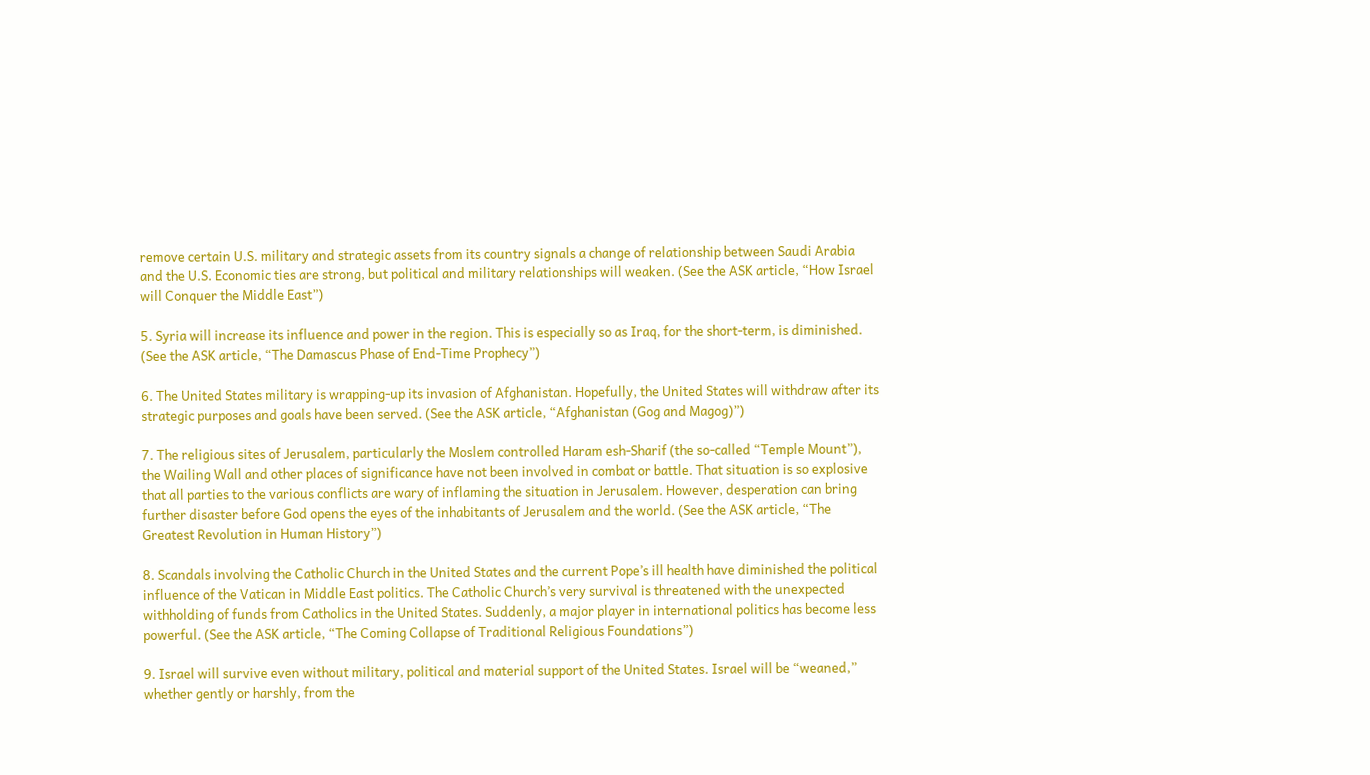remove certain U.S. military and strategic assets from its country signals a change of relationship between Saudi Arabia and the U.S. Economic ties are strong, but political and military relationships will weaken. (See the ASK article, “How Israel will Conquer the Middle East”)

5. Syria will increase its influence and power in the region. This is especially so as Iraq, for the short-term, is diminished. (See the ASK article, “The Damascus Phase of End-Time Prophecy”)

6. The United States military is wrapping-up its invasion of Afghanistan. Hopefully, the United States will withdraw after its strategic purposes and goals have been served. (See the ASK article, “Afghanistan (Gog and Magog)”)

7. The religious sites of Jerusalem, particularly the Moslem controlled Haram esh-Sharif (the so-called “Temple Mount”), the Wailing Wall and other places of significance have not been involved in combat or battle. That situation is so explosive that all parties to the various conflicts are wary of inflaming the situation in Jerusalem. However, desperation can bring further disaster before God opens the eyes of the inhabitants of Jerusalem and the world. (See the ASK article, “The Greatest Revolution in Human History”)

8. Scandals involving the Catholic Church in the United States and the current Pope’s ill health have diminished the political influence of the Vatican in Middle East politics. The Catholic Church’s very survival is threatened with the unexpected withholding of funds from Catholics in the United States. Suddenly, a major player in international politics has become less powerful. (See the ASK article, “The Coming Collapse of Traditional Religious Foundations”)

9. Israel will survive even without military, political and material support of the United States. Israel will be “weaned,” whether gently or harshly, from the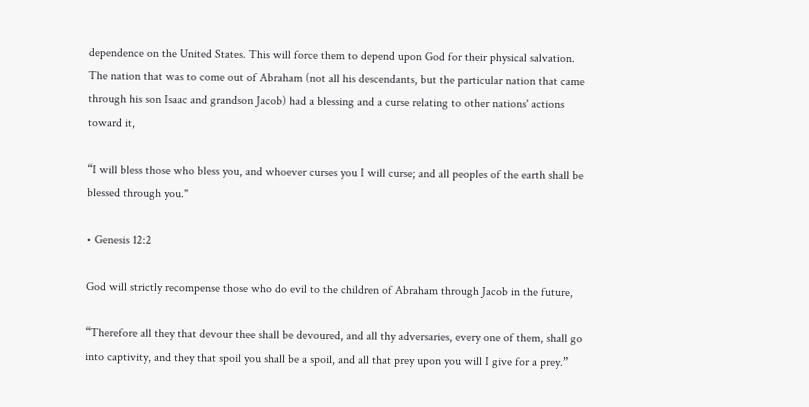dependence on the United States. This will force them to depend upon God for their physical salvation. The nation that was to come out of Abraham (not all his descendants, but the particular nation that came through his son Isaac and grandson Jacob) had a blessing and a curse relating to other nations' actions toward it,

“I will bless those who bless you, and whoever curses you I will curse; and all peoples of the earth shall be blessed through you."

• Genesis 12:2

God will strictly recompense those who do evil to the children of Abraham through Jacob in the future,

“Therefore all they that devour thee shall be devoured, and all thy adversaries, every one of them, shall go into captivity, and they that spoil you shall be a spoil, and all that prey upon you will I give for a prey.”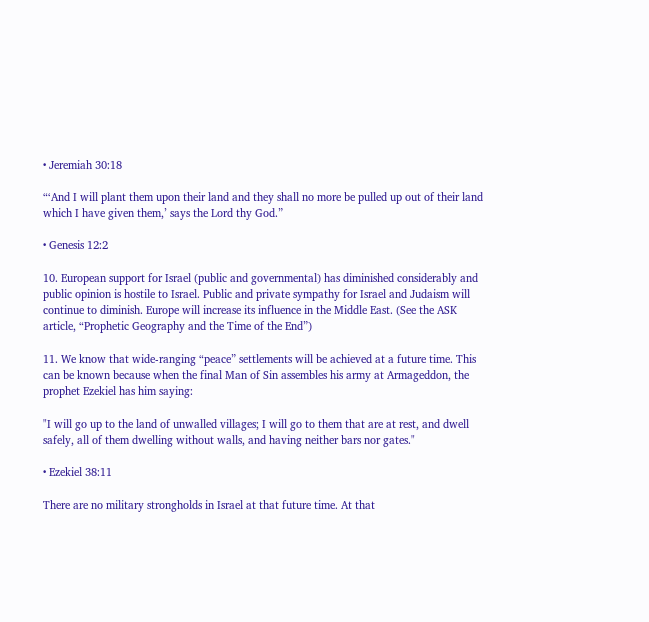• Jeremiah 30:18

“‘And I will plant them upon their land and they shall no more be pulled up out of their land which I have given them,’ says the Lord thy God.”

• Genesis 12:2

10. European support for Israel (public and governmental) has diminished considerably and public opinion is hostile to Israel. Public and private sympathy for Israel and Judaism will continue to diminish. Europe will increase its influence in the Middle East. (See the ASK article, “Prophetic Geography and the Time of the End”)

11. We know that wide-ranging “peace” settlements will be achieved at a future time. This can be known because when the final Man of Sin assembles his army at Armageddon, the prophet Ezekiel has him saying:

"I will go up to the land of unwalled villages; I will go to them that are at rest, and dwell safely, all of them dwelling without walls, and having neither bars nor gates."

• Ezekiel 38:11

There are no military strongholds in Israel at that future time. At that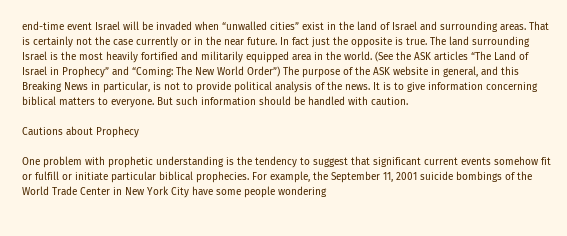end-time event Israel will be invaded when “unwalled cities” exist in the land of Israel and surrounding areas. That is certainly not the case currently or in the near future. In fact just the opposite is true. The land surrounding Israel is the most heavily fortified and militarily equipped area in the world. (See the ASK articles “The Land of Israel in Prophecy” and “Coming: The New World Order”) The purpose of the ASK website in general, and this Breaking News in particular, is not to provide political analysis of the news. It is to give information concerning biblical matters to everyone. But such information should be handled with caution.

Cautions about Prophecy

One problem with prophetic understanding is the tendency to suggest that significant current events somehow fit or fulfill or initiate particular biblical prophecies. For example, the September 11, 2001 suicide bombings of the World Trade Center in New York City have some people wondering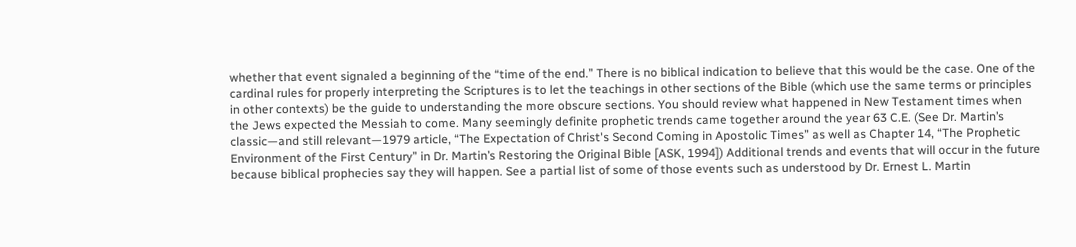whether that event signaled a beginning of the “time of the end.” There is no biblical indication to believe that this would be the case. One of the cardinal rules for properly interpreting the Scriptures is to let the teachings in other sections of the Bible (which use the same terms or principles in other contexts) be the guide to understanding the more obscure sections. You should review what happened in New Testament times when the Jews expected the Messiah to come. Many seemingly definite prophetic trends came together around the year 63 C.E. (See Dr. Martin’s classic—and still relevant—1979 article, “The Expectation of Christ's Second Coming in Apostolic Times” as well as Chapter 14, “The Prophetic Environment of the First Century” in Dr. Martin’s Restoring the Original Bible [ASK, 1994]) Additional trends and events that will occur in the future because biblical prophecies say they will happen. See a partial list of some of those events such as understood by Dr. Ernest L. Martin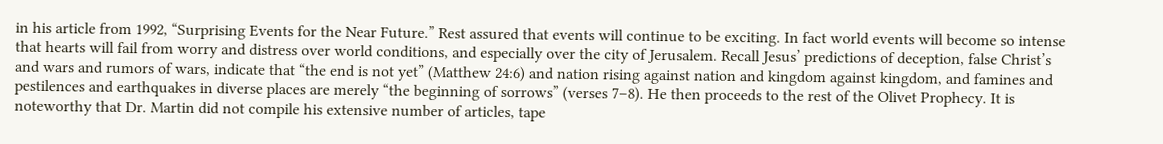in his article from 1992, “Surprising Events for the Near Future.” Rest assured that events will continue to be exciting. In fact world events will become so intense that hearts will fail from worry and distress over world conditions, and especially over the city of Jerusalem. Recall Jesus’ predictions of deception, false Christ’s and wars and rumors of wars, indicate that “the end is not yet” (Matthew 24:6) and nation rising against nation and kingdom against kingdom, and famines and pestilences and earthquakes in diverse places are merely “the beginning of sorrows” (verses 7–8). He then proceeds to the rest of the Olivet Prophecy. It is noteworthy that Dr. Martin did not compile his extensive number of articles, tape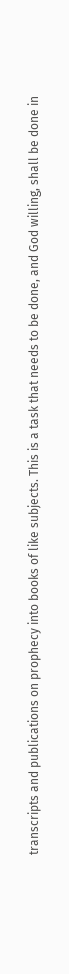transcripts and publications on prophecy into books of like subjects. This is a task that needs to be done, and God willing, shall be done in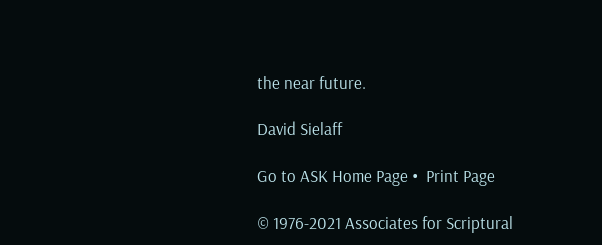the near future.

David Sielaff

Go to ASK Home Page •  Print Page

© 1976-2021 Associates for Scriptural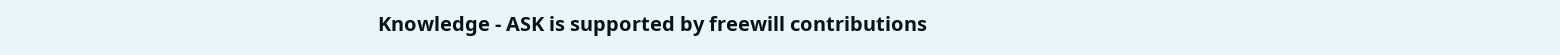Knowledge - ASK is supported by freewill contributions